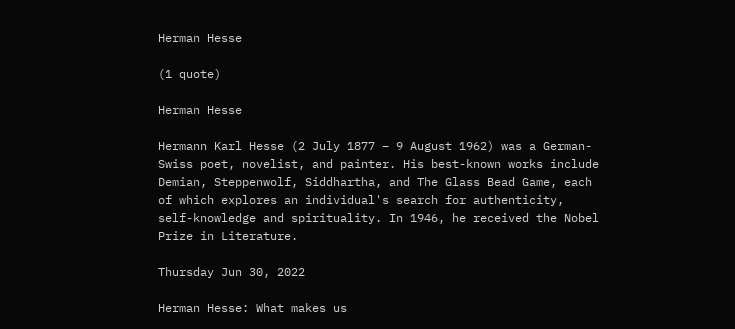Herman Hesse

(1 quote)

Herman Hesse

Hermann Karl Hesse (2 July 1877 – 9 August 1962) was a German-Swiss poet, novelist, and painter. His best-known works include Demian, Steppenwolf, Siddhartha, and The Glass Bead Game, each of which explores an individual's search for authenticity, self-knowledge and spirituality. In 1946, he received the Nobel Prize in Literature.

Thursday Jun 30, 2022

Herman Hesse: What makes us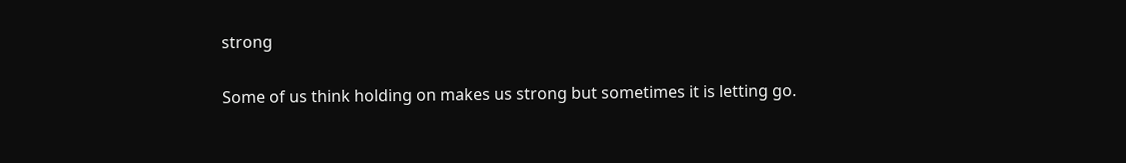strong

Some of us think holding on makes us strong but sometimes it is letting go.